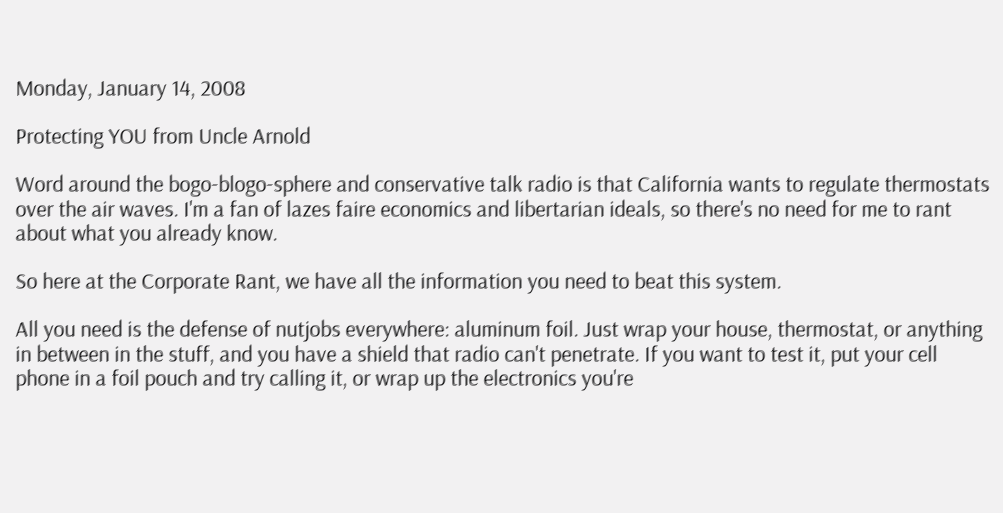Monday, January 14, 2008

Protecting YOU from Uncle Arnold

Word around the bogo-blogo-sphere and conservative talk radio is that California wants to regulate thermostats over the air waves. I'm a fan of lazes faire economics and libertarian ideals, so there's no need for me to rant about what you already know.

So here at the Corporate Rant, we have all the information you need to beat this system.

All you need is the defense of nutjobs everywhere: aluminum foil. Just wrap your house, thermostat, or anything in between in the stuff, and you have a shield that radio can't penetrate. If you want to test it, put your cell phone in a foil pouch and try calling it, or wrap up the electronics you're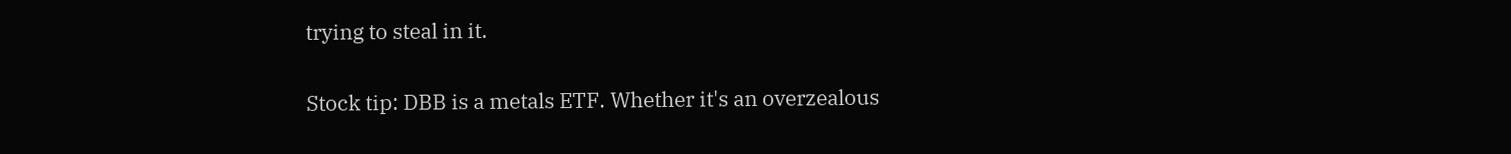trying to steal in it.

Stock tip: DBB is a metals ETF. Whether it's an overzealous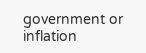government or inflation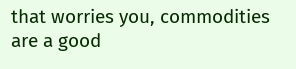that worries you, commodities are a good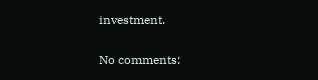investment.

No comments: